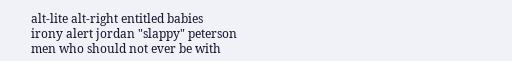alt-lite alt-right entitled babies irony alert jordan "slappy" peterson men who should not ever be with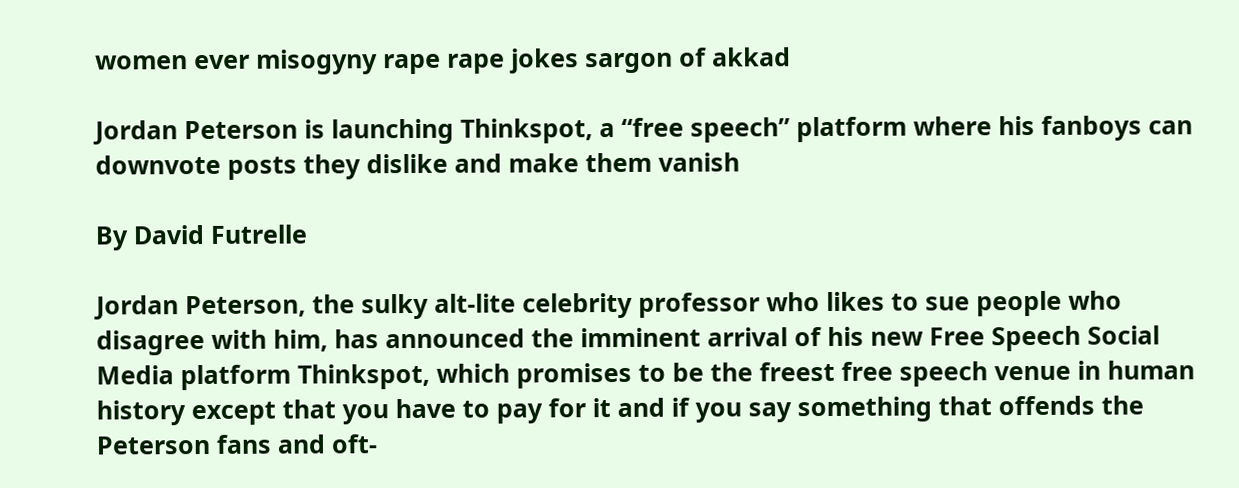women ever misogyny rape rape jokes sargon of akkad

Jordan Peterson is launching Thinkspot, a “free speech” platform where his fanboys can downvote posts they dislike and make them vanish

By David Futrelle

Jordan Peterson, the sulky alt-lite celebrity professor who likes to sue people who disagree with him, has announced the imminent arrival of his new Free Speech Social Media platform Thinkspot, which promises to be the freest free speech venue in human history except that you have to pay for it and if you say something that offends the Peterson fans and oft-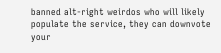banned alt-right weirdos who will likely populate the service, they can downvote your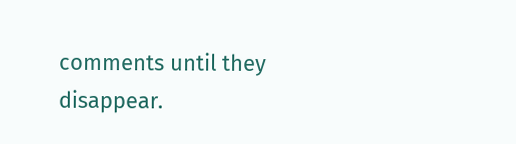comments until they disappear.